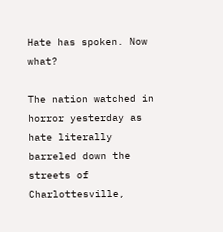Hate has spoken. Now what?

The nation watched in horror yesterday as hate literally barreled down the streets of Charlottesville,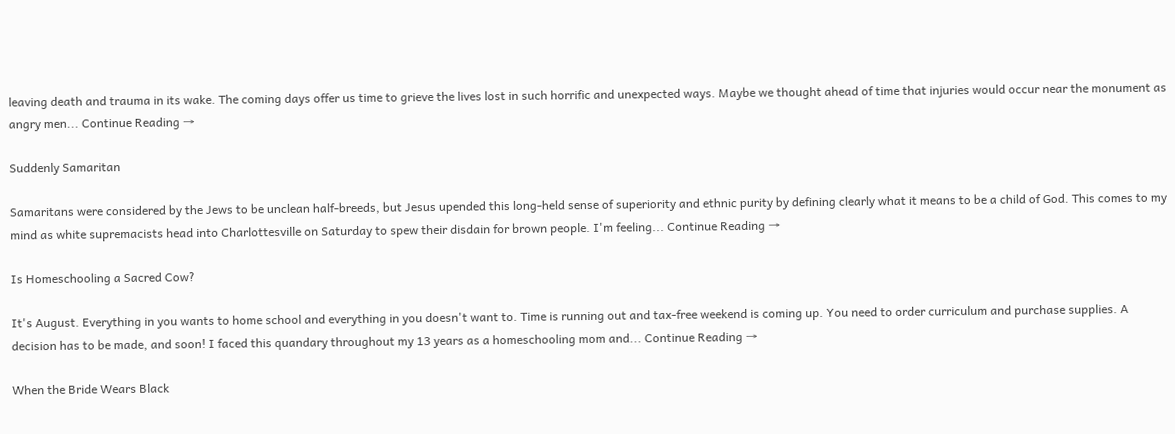leaving death and trauma in its wake. The coming days offer us time to grieve the lives lost in such horrific and unexpected ways. Maybe we thought ahead of time that injuries would occur near the monument as angry men... Continue Reading →

Suddenly Samaritan

Samaritans were considered by the Jews to be unclean half-breeds, but Jesus upended this long-held sense of superiority and ethnic purity by defining clearly what it means to be a child of God. This comes to my mind as white supremacists head into Charlottesville on Saturday to spew their disdain for brown people. I'm feeling... Continue Reading →

Is Homeschooling a Sacred Cow?

It's August. Everything in you wants to home school and everything in you doesn't want to. Time is running out and tax-free weekend is coming up. You need to order curriculum and purchase supplies. A decision has to be made, and soon! I faced this quandary throughout my 13 years as a homeschooling mom and... Continue Reading →

When the Bride Wears Black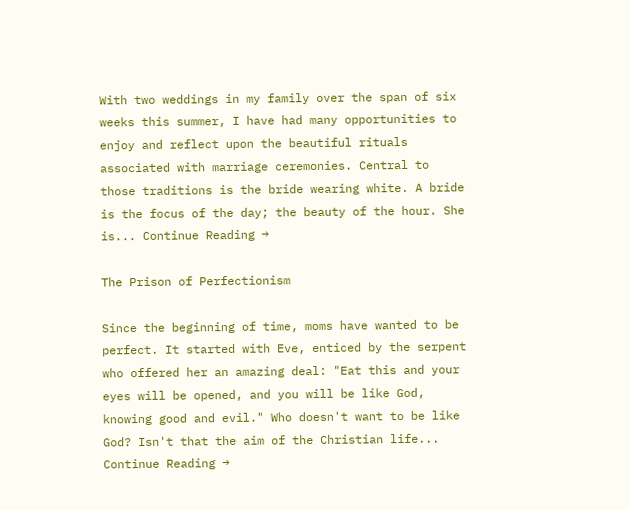With two weddings in my family over the span of six weeks this summer, I have had many opportunities to enjoy and reflect upon the beautiful rituals associated with marriage ceremonies. Central to those traditions is the bride wearing white. A bride is the focus of the day; the beauty of the hour. She is... Continue Reading →

The Prison of Perfectionism

Since the beginning of time, moms have wanted to be perfect. It started with Eve, enticed by the serpent who offered her an amazing deal: "Eat this and your eyes will be opened, and you will be like God, knowing good and evil." Who doesn't want to be like God? Isn't that the aim of the Christian life... Continue Reading →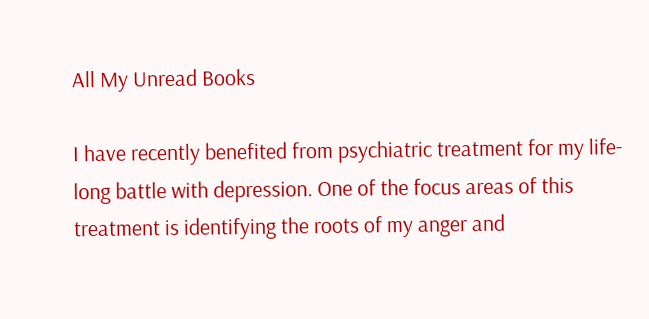All My Unread Books

I have recently benefited from psychiatric treatment for my life-long battle with depression. One of the focus areas of this treatment is identifying the roots of my anger and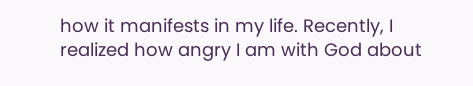how it manifests in my life. Recently, I realized how angry I am with God about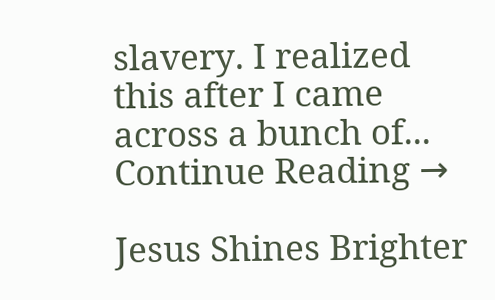slavery. I realized this after I came across a bunch of... Continue Reading →

Jesus Shines Brighter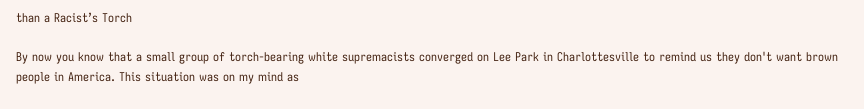than a Racist’s Torch

By now you know that a small group of torch-bearing white supremacists converged on Lee Park in Charlottesville to remind us they don't want brown people in America. This situation was on my mind as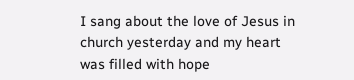I sang about the love of Jesus in church yesterday and my heart was filled with hope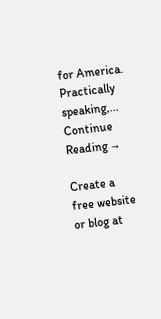for America. Practically speaking,... Continue Reading →

Create a free website or blog at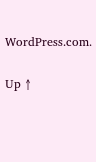WordPress.com.

Up ↑